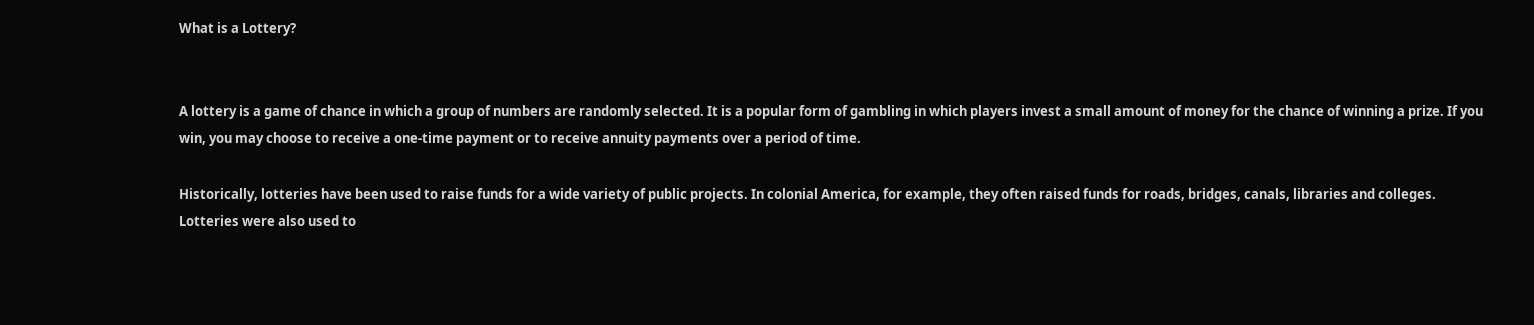What is a Lottery?


A lottery is a game of chance in which a group of numbers are randomly selected. It is a popular form of gambling in which players invest a small amount of money for the chance of winning a prize. If you win, you may choose to receive a one-time payment or to receive annuity payments over a period of time.

Historically, lotteries have been used to raise funds for a wide variety of public projects. In colonial America, for example, they often raised funds for roads, bridges, canals, libraries and colleges. Lotteries were also used to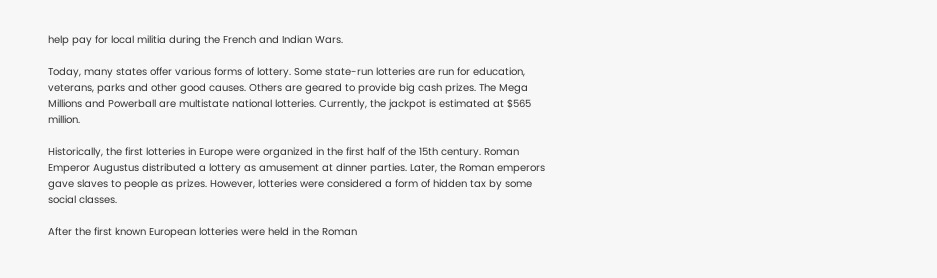help pay for local militia during the French and Indian Wars.

Today, many states offer various forms of lottery. Some state-run lotteries are run for education, veterans, parks and other good causes. Others are geared to provide big cash prizes. The Mega Millions and Powerball are multistate national lotteries. Currently, the jackpot is estimated at $565 million.

Historically, the first lotteries in Europe were organized in the first half of the 15th century. Roman Emperor Augustus distributed a lottery as amusement at dinner parties. Later, the Roman emperors gave slaves to people as prizes. However, lotteries were considered a form of hidden tax by some social classes.

After the first known European lotteries were held in the Roman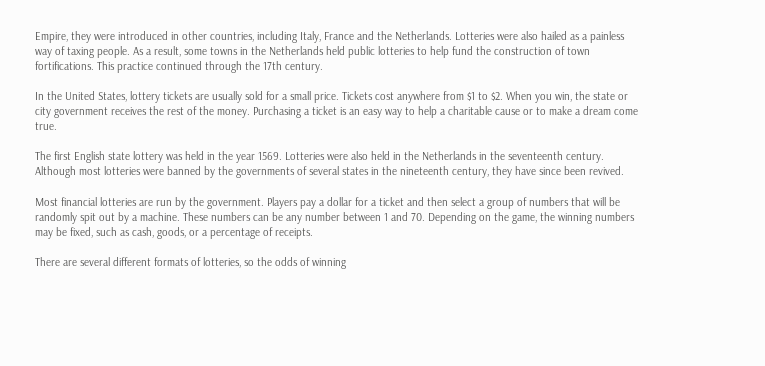Empire, they were introduced in other countries, including Italy, France and the Netherlands. Lotteries were also hailed as a painless way of taxing people. As a result, some towns in the Netherlands held public lotteries to help fund the construction of town fortifications. This practice continued through the 17th century.

In the United States, lottery tickets are usually sold for a small price. Tickets cost anywhere from $1 to $2. When you win, the state or city government receives the rest of the money. Purchasing a ticket is an easy way to help a charitable cause or to make a dream come true.

The first English state lottery was held in the year 1569. Lotteries were also held in the Netherlands in the seventeenth century. Although most lotteries were banned by the governments of several states in the nineteenth century, they have since been revived.

Most financial lotteries are run by the government. Players pay a dollar for a ticket and then select a group of numbers that will be randomly spit out by a machine. These numbers can be any number between 1 and 70. Depending on the game, the winning numbers may be fixed, such as cash, goods, or a percentage of receipts.

There are several different formats of lotteries, so the odds of winning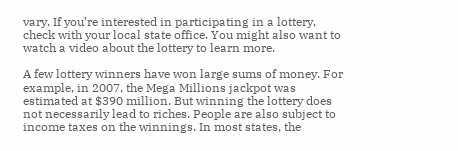vary. If you’re interested in participating in a lottery, check with your local state office. You might also want to watch a video about the lottery to learn more.

A few lottery winners have won large sums of money. For example, in 2007, the Mega Millions jackpot was estimated at $390 million. But winning the lottery does not necessarily lead to riches. People are also subject to income taxes on the winnings. In most states, the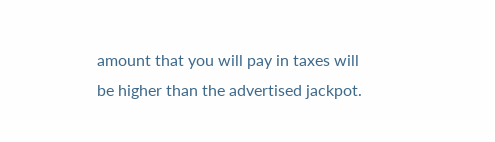amount that you will pay in taxes will be higher than the advertised jackpot.